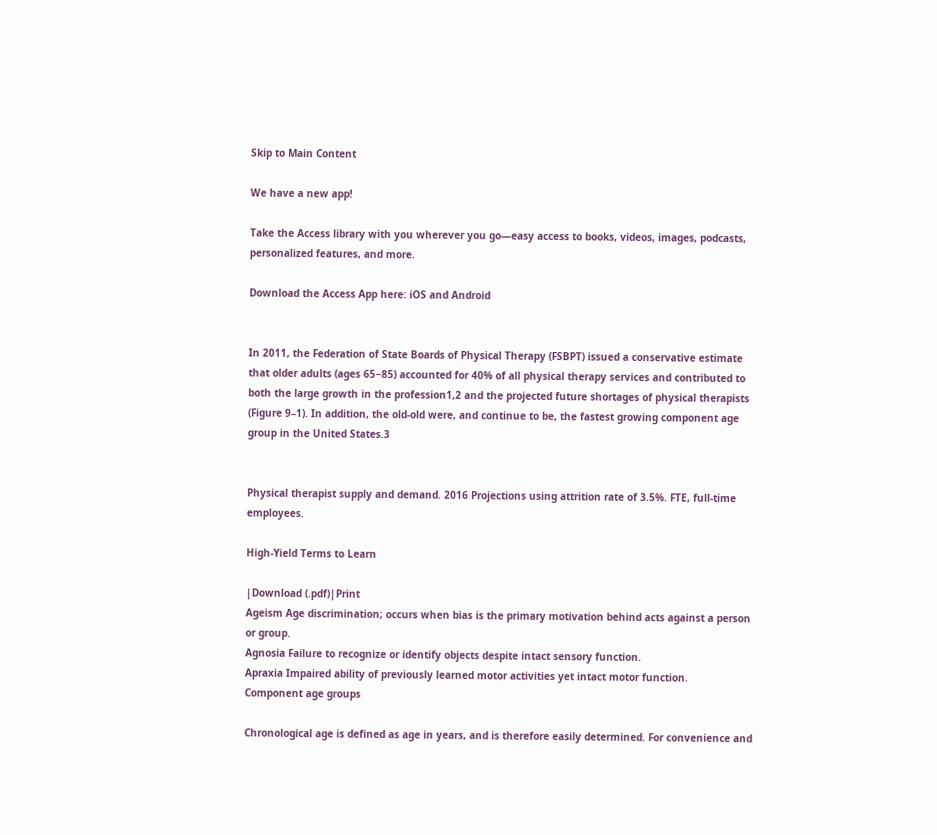Skip to Main Content

We have a new app!

Take the Access library with you wherever you go—easy access to books, videos, images, podcasts, personalized features, and more.

Download the Access App here: iOS and Android


In 2011, the Federation of State Boards of Physical Therapy (FSBPT) issued a conservative estimate that older adults (ages 65−85) accounted for 40% of all physical therapy services and contributed to both the large growth in the profession1,2 and the projected future shortages of physical therapists (Figure 9–1). In addition, the old-old were, and continue to be, the fastest growing component age group in the United States.3


Physical therapist supply and demand. 2016 Projections using attrition rate of 3.5%. FTE, full-time employees.

High-Yield Terms to Learn

|Download (.pdf)|Print
Ageism Age discrimination; occurs when bias is the primary motivation behind acts against a person or group.
Agnosia Failure to recognize or identify objects despite intact sensory function.
Apraxia Impaired ability of previously learned motor activities yet intact motor function.
Component age groups

Chronological age is defined as age in years, and is therefore easily determined. For convenience and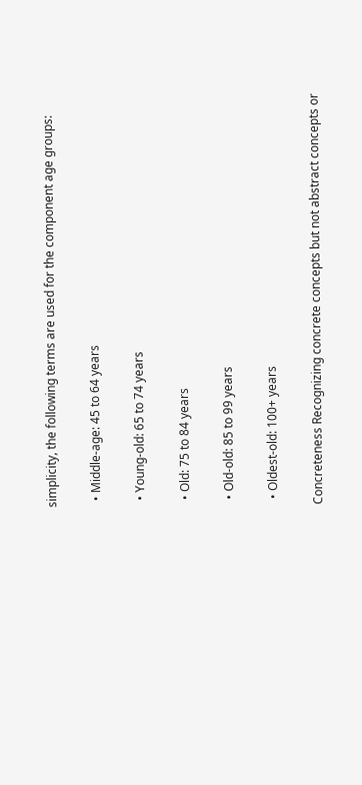simplicity, the following terms are used for the component age groups:

  • Middle-age: 45 to 64 years

  • Young-old: 65 to 74 years

  • Old: 75 to 84 years

  • Old-old: 85 to 99 years

  • Oldest-old: 100+ years

Concreteness Recognizing concrete concepts but not abstract concepts or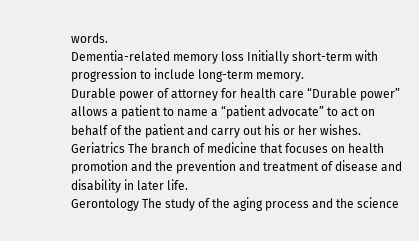words.
Dementia-related memory loss Initially short-term with progression to include long-term memory.
Durable power of attorney for health care “Durable power” allows a patient to name a “patient advocate” to act on behalf of the patient and carry out his or her wishes.
Geriatrics The branch of medicine that focuses on health promotion and the prevention and treatment of disease and disability in later life.
Gerontology The study of the aging process and the science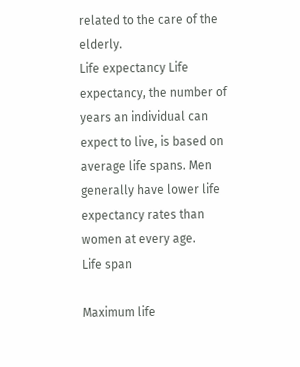related to the care of the elderly.
Life expectancy Life expectancy, the number of years an individual can expect to live, is based on average life spans. Men generally have lower life expectancy rates than women at every age.
Life span

Maximum life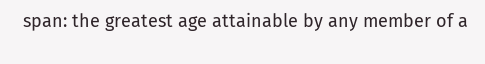span: the greatest age attainable by any member of a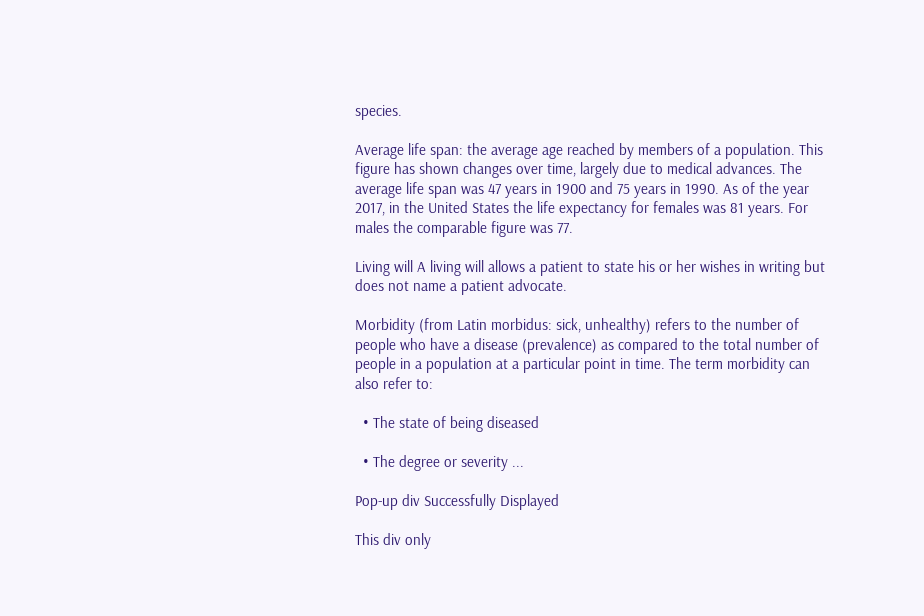species.

Average life span: the average age reached by members of a population. This figure has shown changes over time, largely due to medical advances. The average life span was 47 years in 1900 and 75 years in 1990. As of the year 2017, in the United States the life expectancy for females was 81 years. For males the comparable figure was 77.

Living will A living will allows a patient to state his or her wishes in writing but does not name a patient advocate.

Morbidity (from Latin morbidus: sick, unhealthy) refers to the number of people who have a disease (prevalence) as compared to the total number of people in a population at a particular point in time. The term morbidity can also refer to:

  • The state of being diseased

  • The degree or severity ...

Pop-up div Successfully Displayed

This div only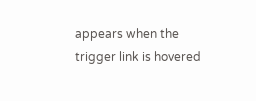appears when the trigger link is hovered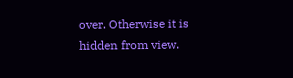over. Otherwise it is hidden from view.